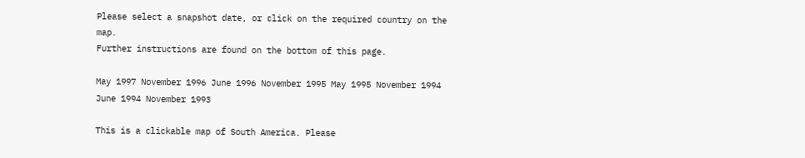Please select a snapshot date, or click on the required country on the map.
Further instructions are found on the bottom of this page.

May 1997 November 1996 June 1996 November 1995 May 1995 November 1994 June 1994 November 1993

This is a clickable map of South America. Please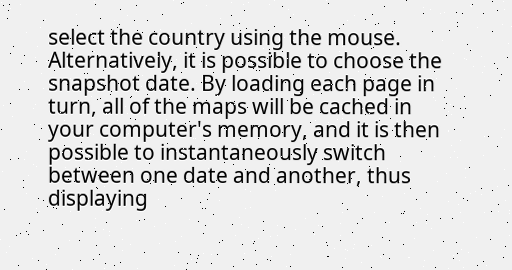select the country using the mouse.
Alternatively, it is possible to choose the snapshot date. By loading each page in turn, all of the maps will be cached in your computer's memory, and it is then possible to instantaneously switch between one date and another, thus displaying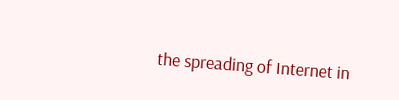the spreading of Internet in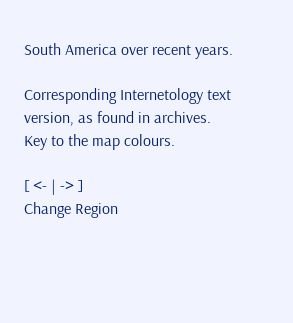South America over recent years.

Corresponding Internetology text version, as found in archives.
Key to the map colours.

[ <- | -> ]
Change Region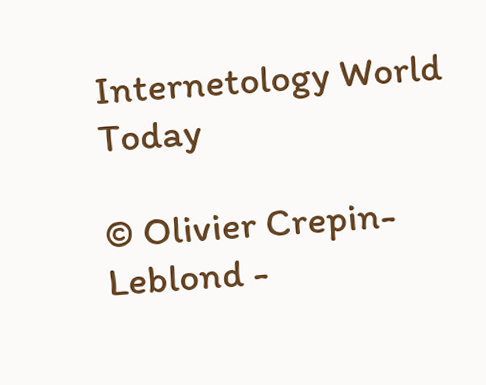Internetology World Today

© Olivier Crepin-Leblond -